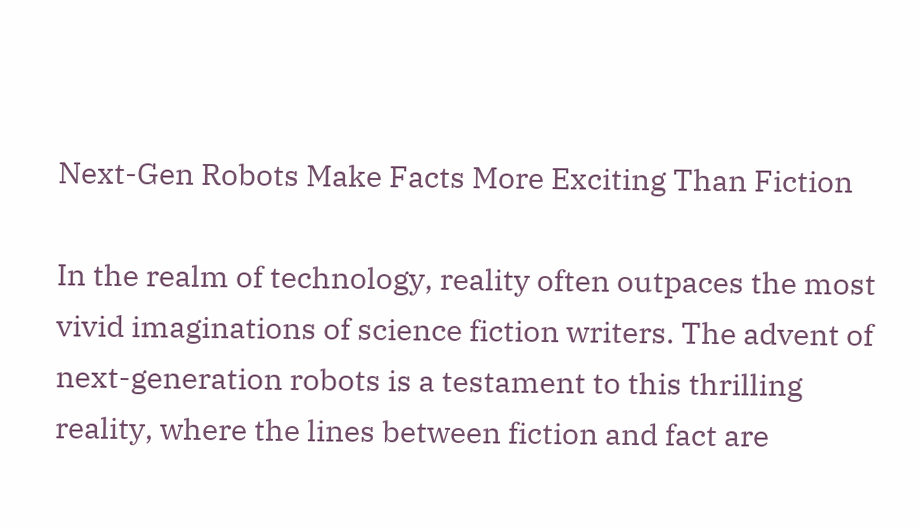Next-Gen Robots Make Facts More Exciting Than Fiction

In the realm of technology, reality often outpaces the most vivid imaginations of science fiction writers. The advent of next-generation robots is a testament to this thrilling reality, where the lines between fiction and fact are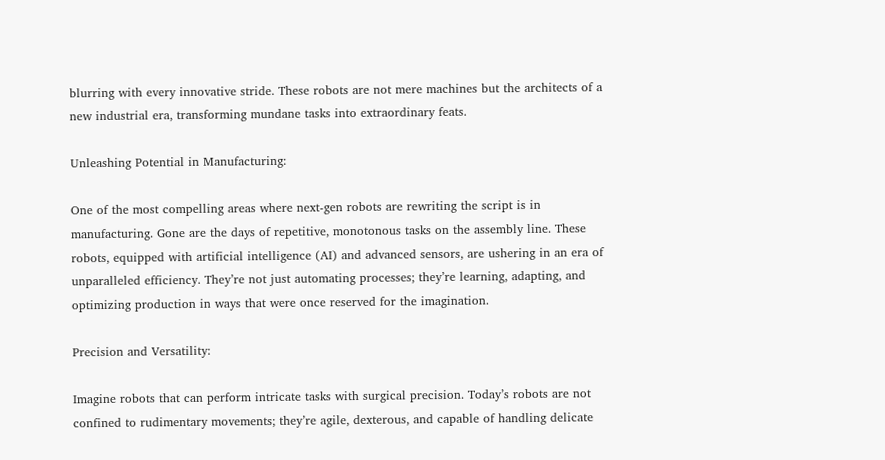blurring with every innovative stride. These robots are not mere machines but the architects of a new industrial era, transforming mundane tasks into extraordinary feats.

Unleashing Potential in Manufacturing:

One of the most compelling areas where next-gen robots are rewriting the script is in manufacturing. Gone are the days of repetitive, monotonous tasks on the assembly line. These robots, equipped with artificial intelligence (AI) and advanced sensors, are ushering in an era of unparalleled efficiency. They’re not just automating processes; they’re learning, adapting, and optimizing production in ways that were once reserved for the imagination.

Precision and Versatility:

Imagine robots that can perform intricate tasks with surgical precision. Today’s robots are not confined to rudimentary movements; they’re agile, dexterous, and capable of handling delicate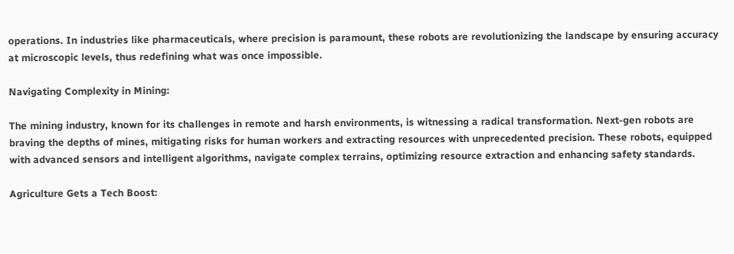operations. In industries like pharmaceuticals, where precision is paramount, these robots are revolutionizing the landscape by ensuring accuracy at microscopic levels, thus redefining what was once impossible.

Navigating Complexity in Mining:

The mining industry, known for its challenges in remote and harsh environments, is witnessing a radical transformation. Next-gen robots are braving the depths of mines, mitigating risks for human workers and extracting resources with unprecedented precision. These robots, equipped with advanced sensors and intelligent algorithms, navigate complex terrains, optimizing resource extraction and enhancing safety standards.

Agriculture Gets a Tech Boost: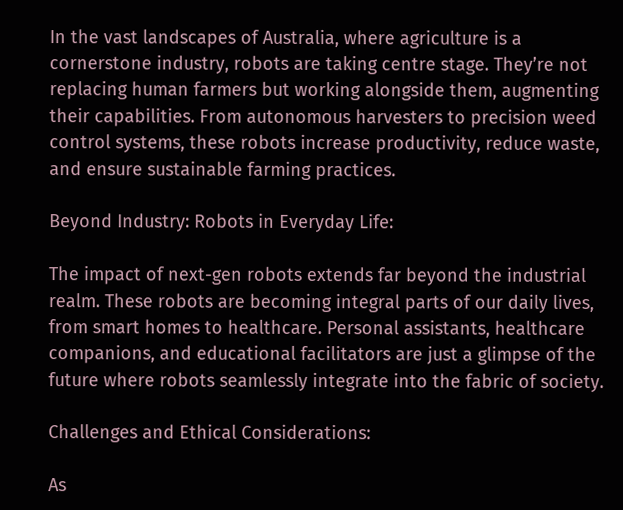In the vast landscapes of Australia, where agriculture is a cornerstone industry, robots are taking centre stage. They’re not replacing human farmers but working alongside them, augmenting their capabilities. From autonomous harvesters to precision weed control systems, these robots increase productivity, reduce waste, and ensure sustainable farming practices.

Beyond Industry: Robots in Everyday Life:

The impact of next-gen robots extends far beyond the industrial realm. These robots are becoming integral parts of our daily lives, from smart homes to healthcare. Personal assistants, healthcare companions, and educational facilitators are just a glimpse of the future where robots seamlessly integrate into the fabric of society.

Challenges and Ethical Considerations:

As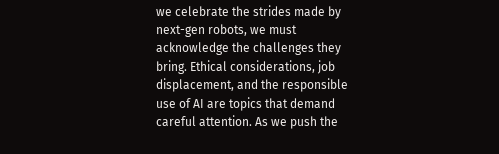we celebrate the strides made by next-gen robots, we must acknowledge the challenges they bring. Ethical considerations, job displacement, and the responsible use of AI are topics that demand careful attention. As we push the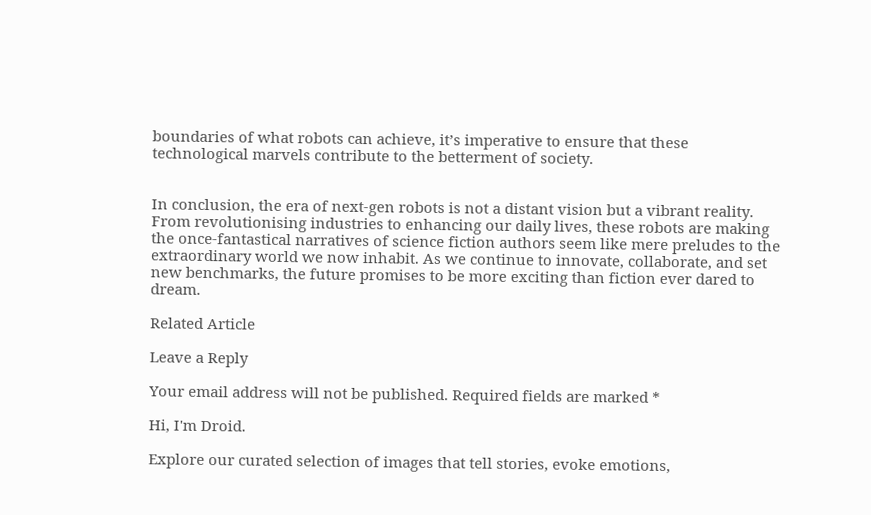boundaries of what robots can achieve, it’s imperative to ensure that these technological marvels contribute to the betterment of society.


In conclusion, the era of next-gen robots is not a distant vision but a vibrant reality. From revolutionising industries to enhancing our daily lives, these robots are making the once-fantastical narratives of science fiction authors seem like mere preludes to the extraordinary world we now inhabit. As we continue to innovate, collaborate, and set new benchmarks, the future promises to be more exciting than fiction ever dared to dream.

Related Article

Leave a Reply

Your email address will not be published. Required fields are marked *

Hi, I'm Droid.

Explore our curated selection of images that tell stories, evoke emotions,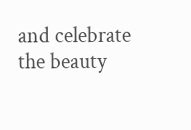and celebrate the beauty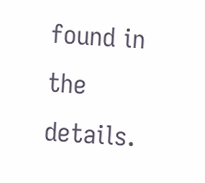found in the details.